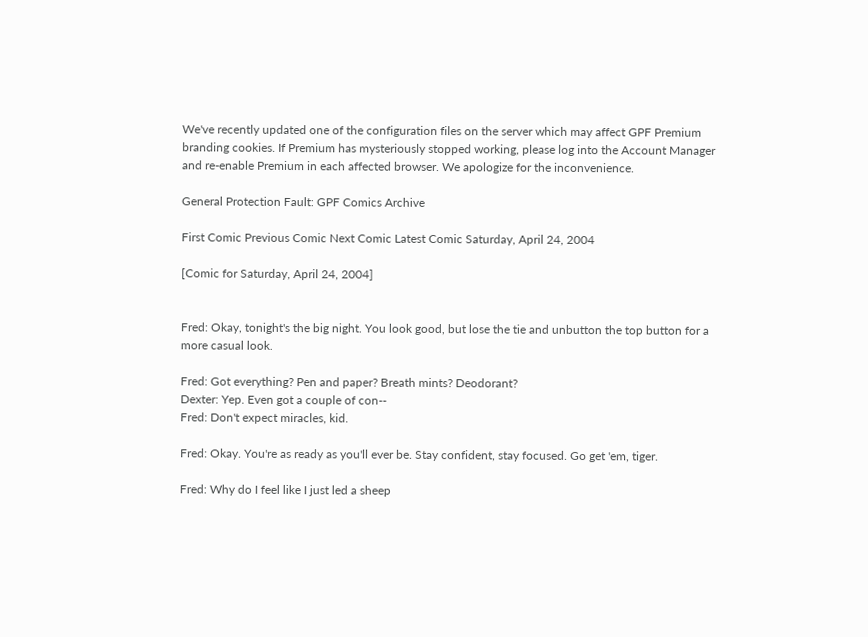We've recently updated one of the configuration files on the server which may affect GPF Premium branding cookies. If Premium has mysteriously stopped working, please log into the Account Manager and re-enable Premium in each affected browser. We apologize for the inconvenience.

General Protection Fault: GPF Comics Archive

First Comic Previous Comic Next Comic Latest Comic Saturday, April 24, 2004

[Comic for Saturday, April 24, 2004]


Fred: Okay, tonight's the big night. You look good, but lose the tie and unbutton the top button for a more casual look.

Fred: Got everything? Pen and paper? Breath mints? Deodorant?
Dexter: Yep. Even got a couple of con--
Fred: Don't expect miracles, kid.

Fred: Okay. You're as ready as you'll ever be. Stay confident, stay focused. Go get 'em, tiger.

Fred: Why do I feel like I just led a sheep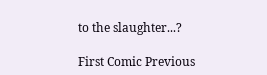to the slaughter...?

First Comic Previous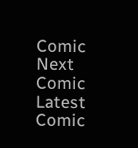Comic Next Comic Latest Comic